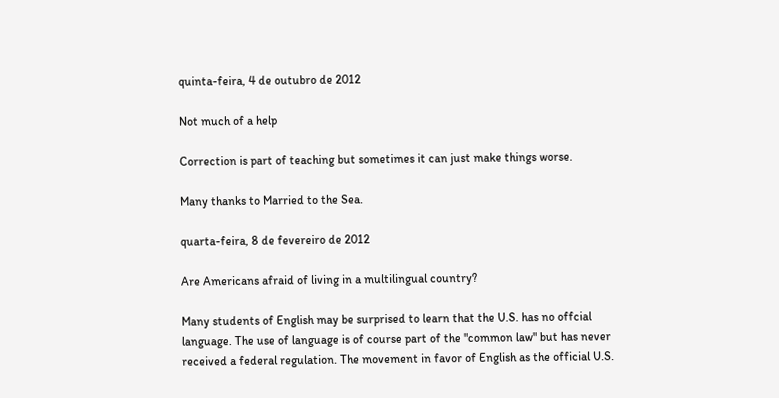quinta-feira, 4 de outubro de 2012

Not much of a help

Correction is part of teaching but sometimes it can just make things worse.

Many thanks to Married to the Sea.

quarta-feira, 8 de fevereiro de 2012

Are Americans afraid of living in a multilingual country?

Many students of English may be surprised to learn that the U.S. has no offcial language. The use of language is of course part of the "common law" but has never received a federal regulation. The movement in favor of English as the official U.S.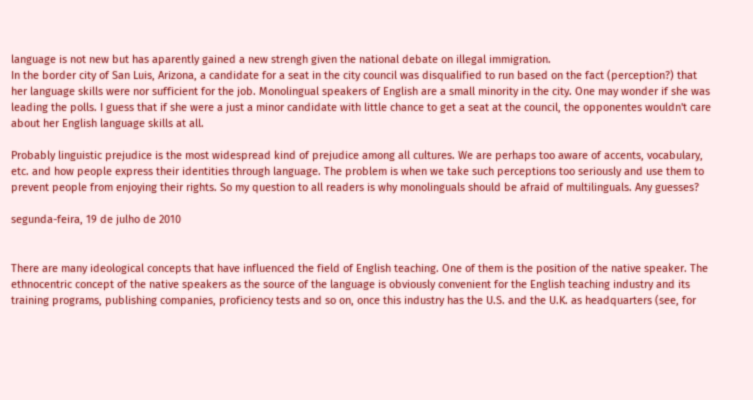language is not new but has aparently gained a new strengh given the national debate on illegal immigration.
In the border city of San Luis, Arizona, a candidate for a seat in the city council was disqualified to run based on the fact (perception?) that her language skills were nor sufficient for the job. Monolingual speakers of English are a small minority in the city. One may wonder if she was leading the polls. I guess that if she were a just a minor candidate with little chance to get a seat at the council, the opponentes wouldn't care about her English language skills at all.

Probably linguistic prejudice is the most widespread kind of prejudice among all cultures. We are perhaps too aware of accents, vocabulary, etc. and how people express their identities through language. The problem is when we take such perceptions too seriously and use them to prevent people from enjoying their rights. So my question to all readers is why monolinguals should be afraid of multilinguals. Any guesses?

segunda-feira, 19 de julho de 2010


There are many ideological concepts that have influenced the field of English teaching. One of them is the position of the native speaker. The ethnocentric concept of the native speakers as the source of the language is obviously convenient for the English teaching industry and its training programs, publishing companies, proficiency tests and so on, once this industry has the U.S. and the U.K. as headquarters (see, for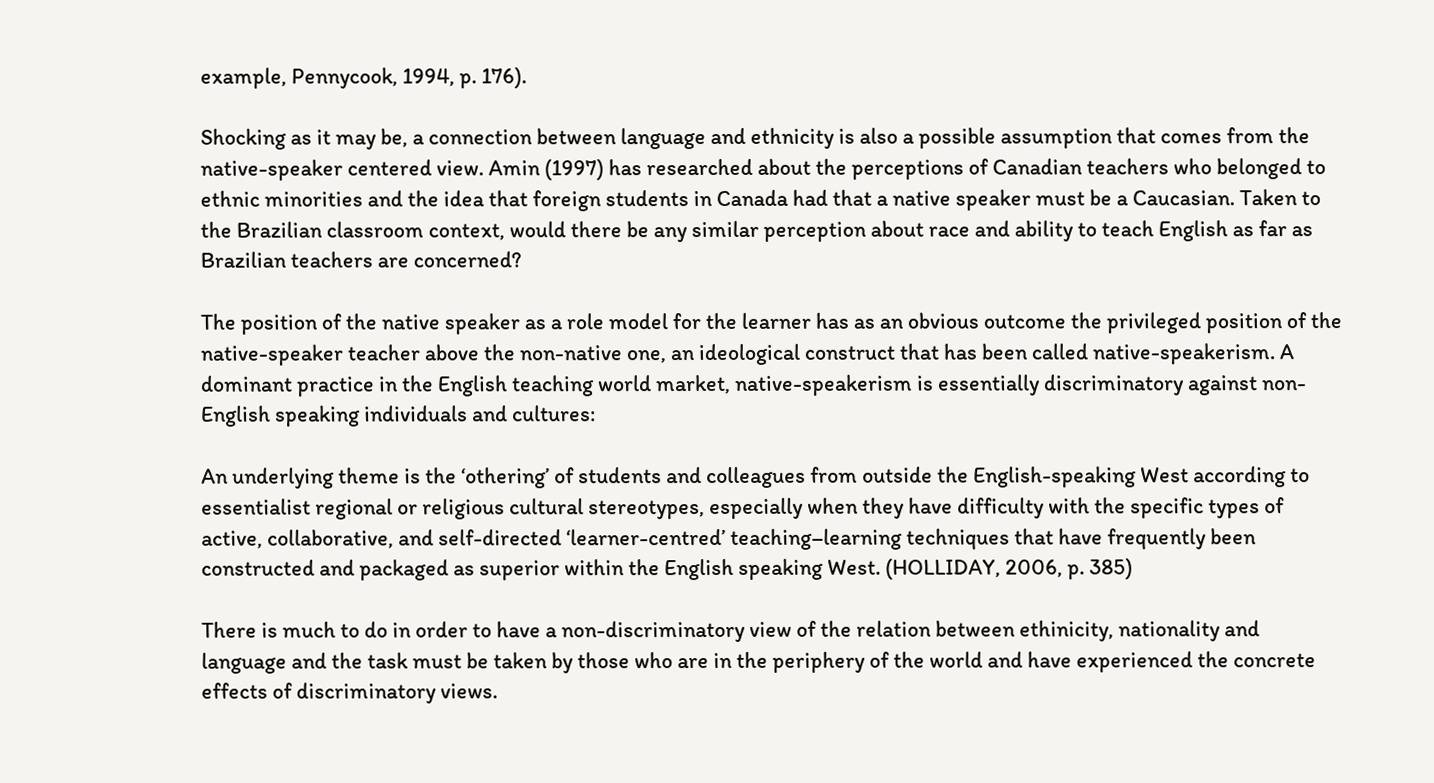example, Pennycook, 1994, p. 176).

Shocking as it may be, a connection between language and ethnicity is also a possible assumption that comes from the native-speaker centered view. Amin (1997) has researched about the perceptions of Canadian teachers who belonged to ethnic minorities and the idea that foreign students in Canada had that a native speaker must be a Caucasian. Taken to the Brazilian classroom context, would there be any similar perception about race and ability to teach English as far as Brazilian teachers are concerned?

The position of the native speaker as a role model for the learner has as an obvious outcome the privileged position of the native-speaker teacher above the non-native one, an ideological construct that has been called native-speakerism. A dominant practice in the English teaching world market, native-speakerism is essentially discriminatory against non-English speaking individuals and cultures:

An underlying theme is the ‘othering’ of students and colleagues from outside the English-speaking West according to essentialist regional or religious cultural stereotypes, especially when they have difficulty with the specific types of active, collaborative, and self-directed ‘learner-centred’ teaching–learning techniques that have frequently been constructed and packaged as superior within the English speaking West. (HOLLIDAY, 2006, p. 385)

There is much to do in order to have a non-discriminatory view of the relation between ethinicity, nationality and language and the task must be taken by those who are in the periphery of the world and have experienced the concrete effects of discriminatory views.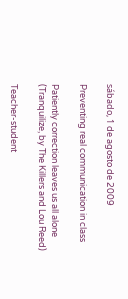sábado, 1 de agosto de 2009

Preventing real communication in class

Patiently correction leaves us all alone
(Tranquilize, by The Killers and Lou Reed)

Teacher-student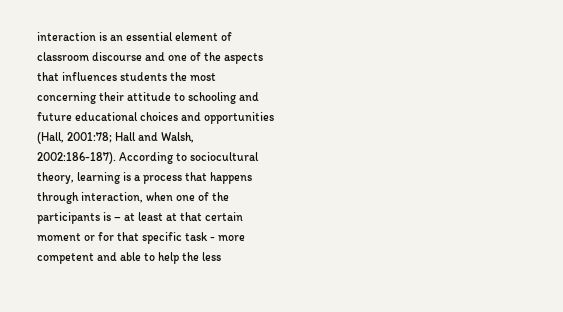interaction is an essential element of classroom discourse and one of the aspects that influences students the most concerning their attitude to schooling and future educational choices and opportunities (Hall, 2001:78; Hall and Walsh, 2002:186-187). According to sociocultural theory, learning is a process that happens through interaction, when one of the participants is – at least at that certain moment or for that specific task - more competent and able to help the less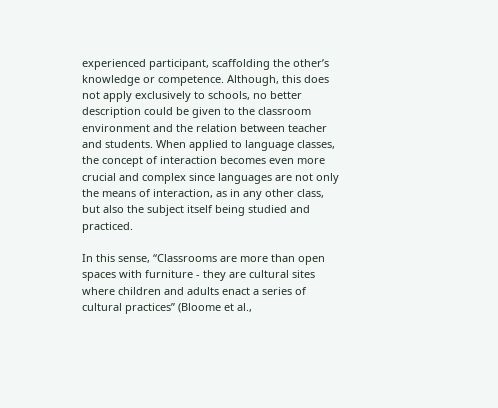experienced participant, scaffolding the other’s knowledge or competence. Although, this does not apply exclusively to schools, no better description could be given to the classroom environment and the relation between teacher and students. When applied to language classes, the concept of interaction becomes even more crucial and complex since languages are not only the means of interaction, as in any other class, but also the subject itself being studied and practiced.

In this sense, “Classrooms are more than open spaces with furniture - they are cultural sites where children and adults enact a series of cultural practices” (Bloome et al.,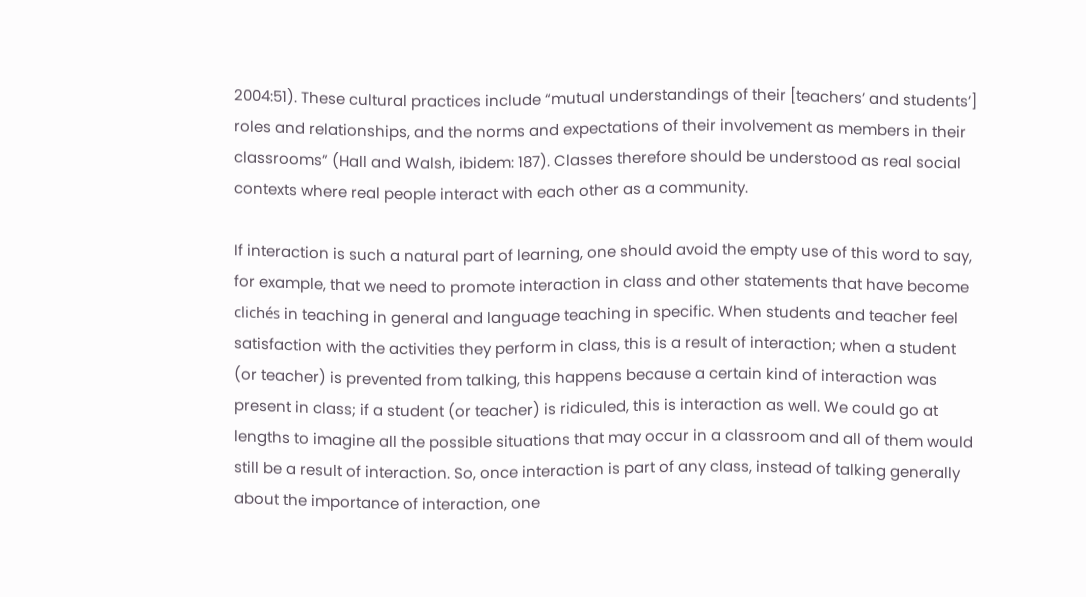2004:51). These cultural practices include “mutual understandings of their [teachers’ and students’] roles and relationships, and the norms and expectations of their involvement as members in their classrooms” (Hall and Walsh, ibidem: 187). Classes therefore should be understood as real social contexts where real people interact with each other as a community.

If interaction is such a natural part of learning, one should avoid the empty use of this word to say, for example, that we need to promote interaction in class and other statements that have become clichés in teaching in general and language teaching in specific. When students and teacher feel satisfaction with the activities they perform in class, this is a result of interaction; when a student (or teacher) is prevented from talking, this happens because a certain kind of interaction was present in class; if a student (or teacher) is ridiculed, this is interaction as well. We could go at lengths to imagine all the possible situations that may occur in a classroom and all of them would still be a result of interaction. So, once interaction is part of any class, instead of talking generally about the importance of interaction, one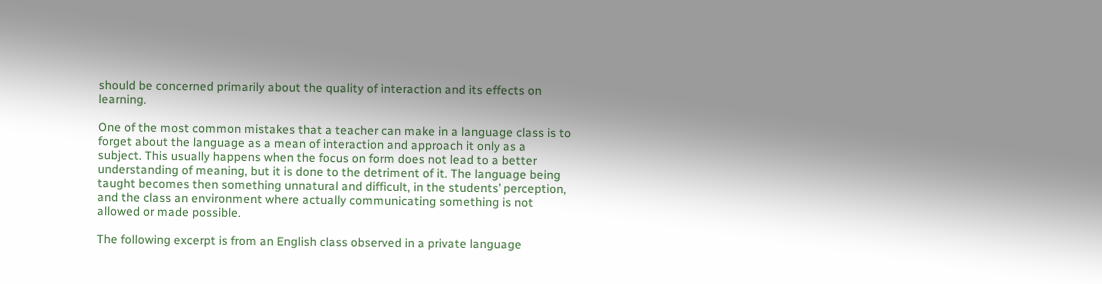should be concerned primarily about the quality of interaction and its effects on learning.

One of the most common mistakes that a teacher can make in a language class is to forget about the language as a mean of interaction and approach it only as a subject. This usually happens when the focus on form does not lead to a better understanding of meaning, but it is done to the detriment of it. The language being taught becomes then something unnatural and difficult, in the students’ perception, and the class an environment where actually communicating something is not allowed or made possible.

The following excerpt is from an English class observed in a private language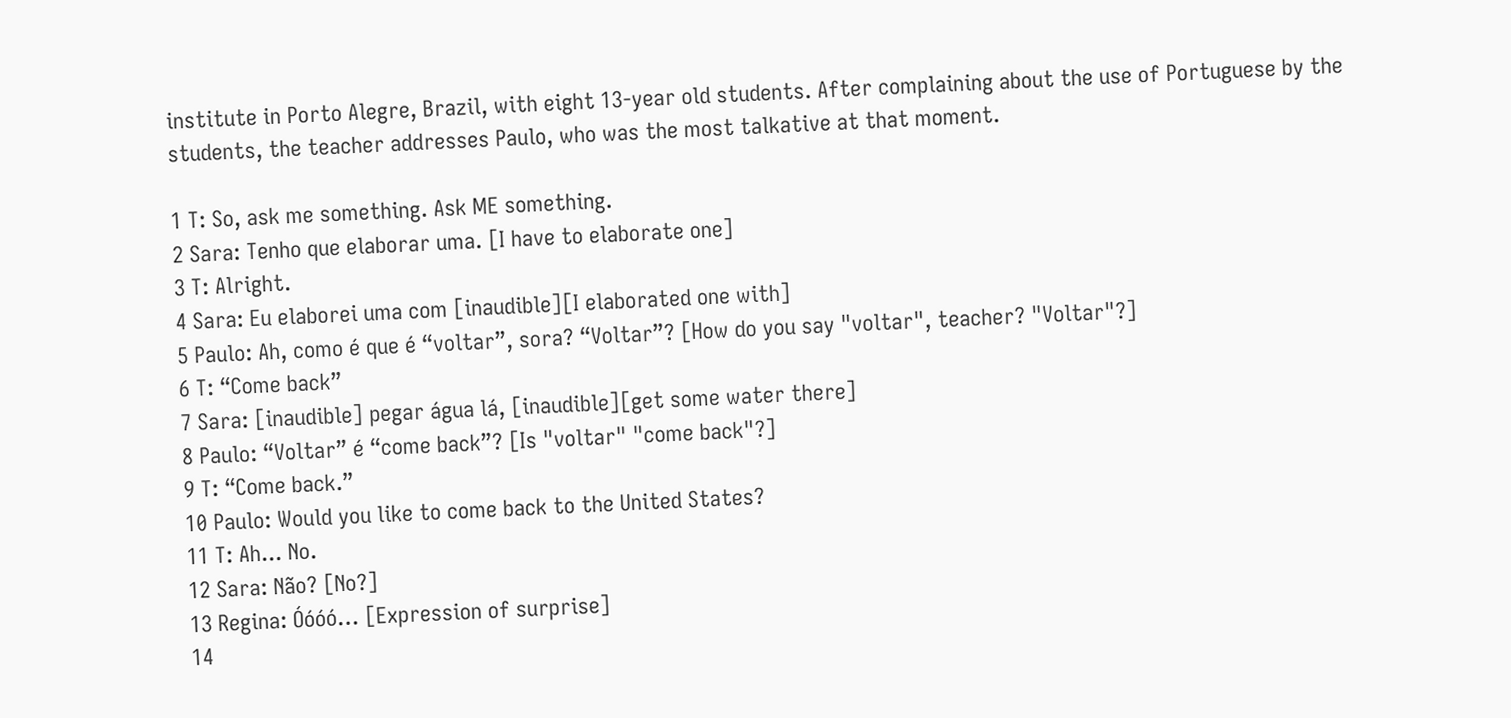institute in Porto Alegre, Brazil, with eight 13-year old students. After complaining about the use of Portuguese by the students, the teacher addresses Paulo, who was the most talkative at that moment.

1 T: So, ask me something. Ask ME something.
2 Sara: Tenho que elaborar uma. [I have to elaborate one]
3 T: Alright.
4 Sara: Eu elaborei uma com [inaudible][I elaborated one with]
5 Paulo: Ah, como é que é “voltar”, sora? “Voltar”? [How do you say "voltar", teacher? "Voltar"?]
6 T: “Come back”
7 Sara: [inaudible] pegar água lá, [inaudible][get some water there]
8 Paulo: “Voltar” é “come back”? [Is "voltar" "come back"?]
9 T: “Come back.”
10 Paulo: Would you like to come back to the United States?
11 T: Ah... No.
12 Sara: Não? [No?]
13 Regina: Óóóó… [Expression of surprise]
14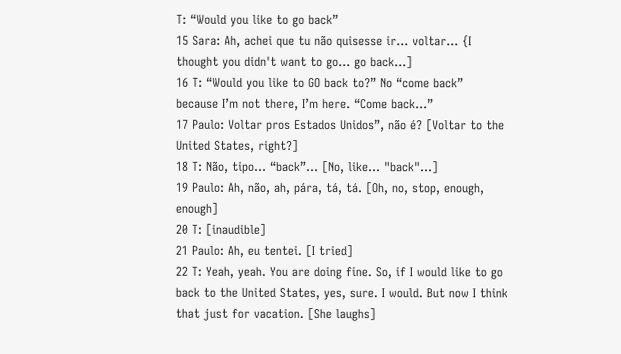T: “Would you like to go back”
15 Sara: Ah, achei que tu não quisesse ir... voltar... {I thought you didn't want to go... go back...]
16 T: “Would you like to GO back to?” No “come back” because I’m not there, I’m here. “Come back…”
17 Paulo: Voltar pros Estados Unidos”, não é? [Voltar to the United States, right?]
18 T: Não, tipo... “back”... [No, like... "back"...]
19 Paulo: Ah, não, ah, pára, tá, tá. [Oh, no, stop, enough, enough]
20 T: [inaudible]
21 Paulo: Ah, eu tentei. [I tried]
22 T: Yeah, yeah. You are doing fine. So, if I would like to go back to the United States, yes, sure. I would. But now I think that just for vacation. [She laughs]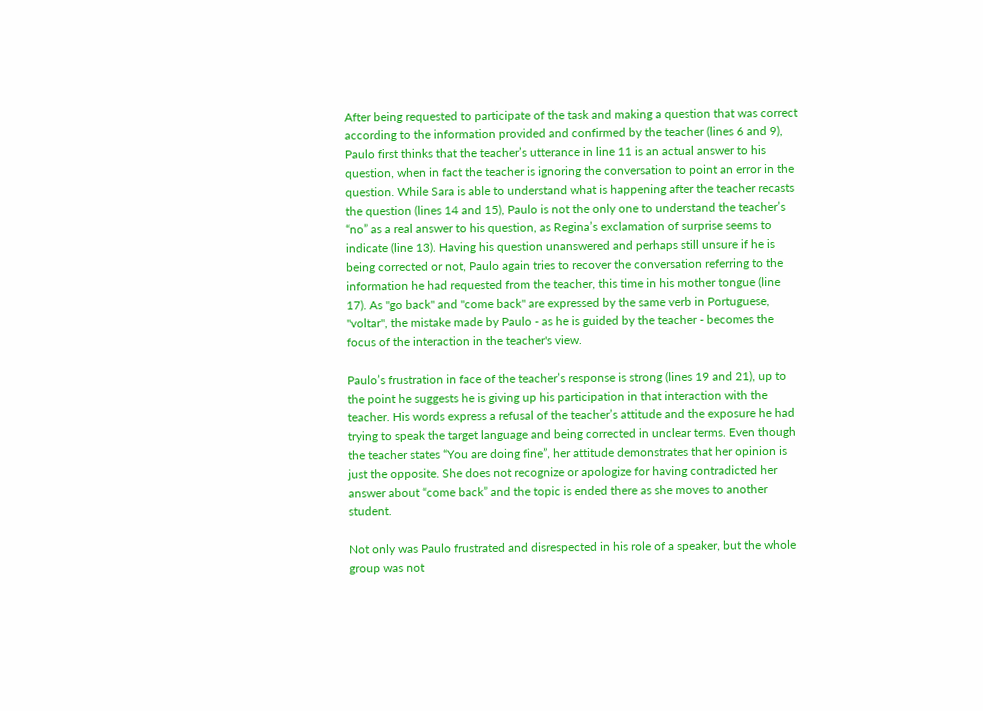After being requested to participate of the task and making a question that was correct according to the information provided and confirmed by the teacher (lines 6 and 9), Paulo first thinks that the teacher’s utterance in line 11 is an actual answer to his question, when in fact the teacher is ignoring the conversation to point an error in the question. While Sara is able to understand what is happening after the teacher recasts the question (lines 14 and 15), Paulo is not the only one to understand the teacher’s “no” as a real answer to his question, as Regina’s exclamation of surprise seems to indicate (line 13). Having his question unanswered and perhaps still unsure if he is being corrected or not, Paulo again tries to recover the conversation referring to the information he had requested from the teacher, this time in his mother tongue (line 17). As "go back" and "come back" are expressed by the same verb in Portuguese, "voltar", the mistake made by Paulo - as he is guided by the teacher - becomes the focus of the interaction in the teacher's view.

Paulo’s frustration in face of the teacher’s response is strong (lines 19 and 21), up to the point he suggests he is giving up his participation in that interaction with the teacher. His words express a refusal of the teacher’s attitude and the exposure he had trying to speak the target language and being corrected in unclear terms. Even though the teacher states “You are doing fine”, her attitude demonstrates that her opinion is just the opposite. She does not recognize or apologize for having contradicted her answer about “come back” and the topic is ended there as she moves to another student.

Not only was Paulo frustrated and disrespected in his role of a speaker, but the whole group was not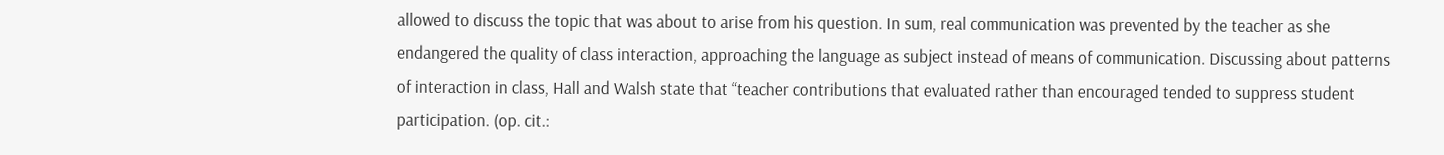allowed to discuss the topic that was about to arise from his question. In sum, real communication was prevented by the teacher as she endangered the quality of class interaction, approaching the language as subject instead of means of communication. Discussing about patterns of interaction in class, Hall and Walsh state that “teacher contributions that evaluated rather than encouraged tended to suppress student participation. (op. cit.: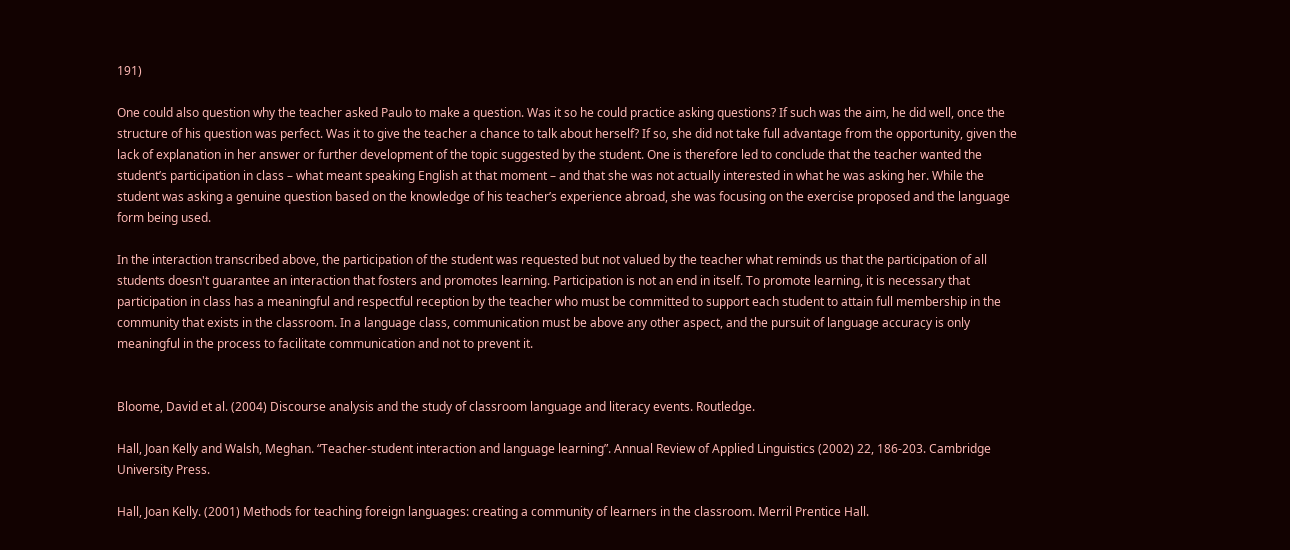191)

One could also question why the teacher asked Paulo to make a question. Was it so he could practice asking questions? If such was the aim, he did well, once the structure of his question was perfect. Was it to give the teacher a chance to talk about herself? If so, she did not take full advantage from the opportunity, given the lack of explanation in her answer or further development of the topic suggested by the student. One is therefore led to conclude that the teacher wanted the student’s participation in class – what meant speaking English at that moment – and that she was not actually interested in what he was asking her. While the student was asking a genuine question based on the knowledge of his teacher’s experience abroad, she was focusing on the exercise proposed and the language form being used.

In the interaction transcribed above, the participation of the student was requested but not valued by the teacher what reminds us that the participation of all students doesn't guarantee an interaction that fosters and promotes learning. Participation is not an end in itself. To promote learning, it is necessary that participation in class has a meaningful and respectful reception by the teacher who must be committed to support each student to attain full membership in the community that exists in the classroom. In a language class, communication must be above any other aspect, and the pursuit of language accuracy is only meaningful in the process to facilitate communication and not to prevent it.


Bloome, David et al. (2004) Discourse analysis and the study of classroom language and literacy events. Routledge.

Hall, Joan Kelly and Walsh, Meghan. “Teacher-student interaction and language learning”. Annual Review of Applied Linguistics (2002) 22, 186-203. Cambridge University Press.

Hall, Joan Kelly. (2001) Methods for teaching foreign languages: creating a community of learners in the classroom. Merril Prentice Hall.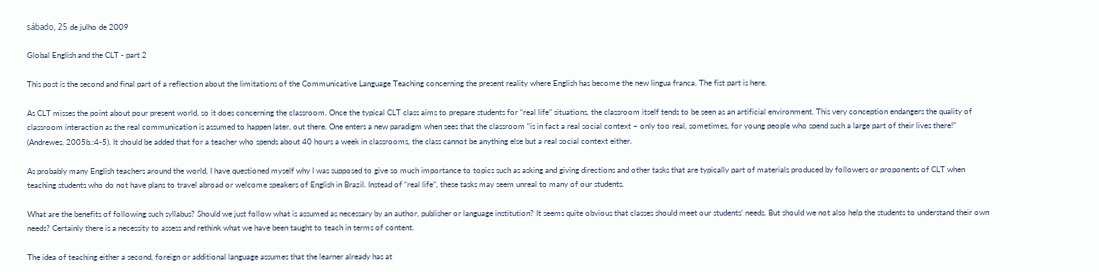sábado, 25 de julho de 2009

Global English and the CLT - part 2

This post is the second and final part of a reflection about the limitations of the Communicative Language Teaching concerning the present reality where English has become the new lingua franca. The fist part is here.

As CLT misses the point about pour present world, so it does concerning the classroom. Once the typical CLT class aims to prepare students for “real life” situations, the classroom itself tends to be seen as an artificial environment. This very conception endangers the quality of classroom interaction as the real communication is assumed to happen later, out there. One enters a new paradigm when sees that the classroom “is in fact a real social context – only too real, sometimes, for young people who spend such a large part of their lives there!” (Andrewes, 2005b.:4-5). It should be added that for a teacher who spends about 40 hours a week in classrooms, the class cannot be anything else but a real social context either.

As probably many English teachers around the world, I have questioned myself why I was supposed to give so much importance to topics such as asking and giving directions and other tasks that are typically part of materials produced by followers or proponents of CLT when teaching students who do not have plans to travel abroad or welcome speakers of English in Brazil. Instead of “real life”, these tasks may seem unreal to many of our students.

What are the benefits of following such syllabus? Should we just follow what is assumed as necessary by an author, publisher or language institution? It seems quite obvious that classes should meet our students’ needs. But should we not also help the students to understand their own needs? Certainly there is a necessity to assess and rethink what we have been taught to teach in terms of content.

The idea of teaching either a second, foreign or additional language assumes that the learner already has at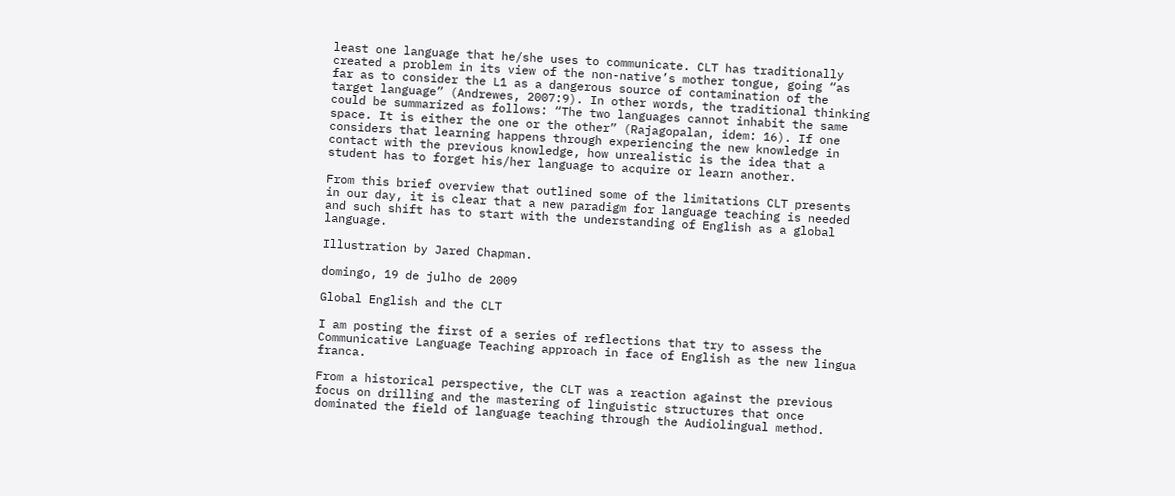least one language that he/she uses to communicate. CLT has traditionally created a problem in its view of the non-native’s mother tongue, going “as far as to consider the L1 as a dangerous source of contamination of the target language” (Andrewes, 2007:9). In other words, the traditional thinking could be summarized as follows: “The two languages cannot inhabit the same space. It is either the one or the other” (Rajagopalan, idem: 16). If one considers that learning happens through experiencing the new knowledge in contact with the previous knowledge, how unrealistic is the idea that a student has to forget his/her language to acquire or learn another.

From this brief overview that outlined some of the limitations CLT presents in our day, it is clear that a new paradigm for language teaching is needed and such shift has to start with the understanding of English as a global language.

Illustration by Jared Chapman.

domingo, 19 de julho de 2009

Global English and the CLT

I am posting the first of a series of reflections that try to assess the Communicative Language Teaching approach in face of English as the new lingua franca.

From a historical perspective, the CLT was a reaction against the previous focus on drilling and the mastering of linguistic structures that once dominated the field of language teaching through the Audiolingual method.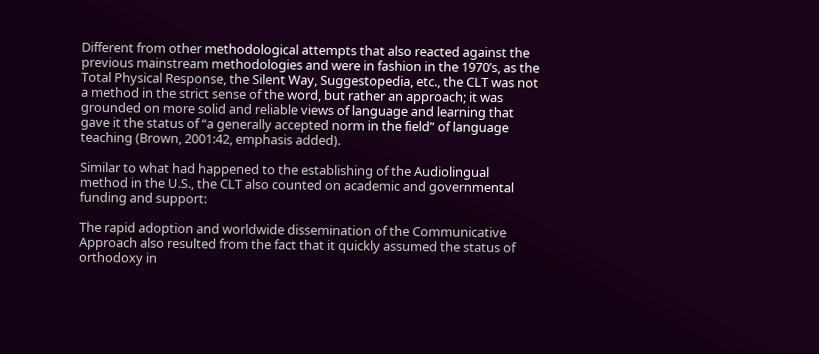Different from other methodological attempts that also reacted against the previous mainstream methodologies and were in fashion in the 1970’s, as the Total Physical Response, the Silent Way, Suggestopedia, etc., the CLT was not a method in the strict sense of the word, but rather an approach; it was grounded on more solid and reliable views of language and learning that gave it the status of “a generally accepted norm in the field” of language teaching (Brown, 2001:42, emphasis added).

Similar to what had happened to the establishing of the Audiolingual method in the U.S., the CLT also counted on academic and governmental funding and support:

The rapid adoption and worldwide dissemination of the Communicative Approach also resulted from the fact that it quickly assumed the status of orthodoxy in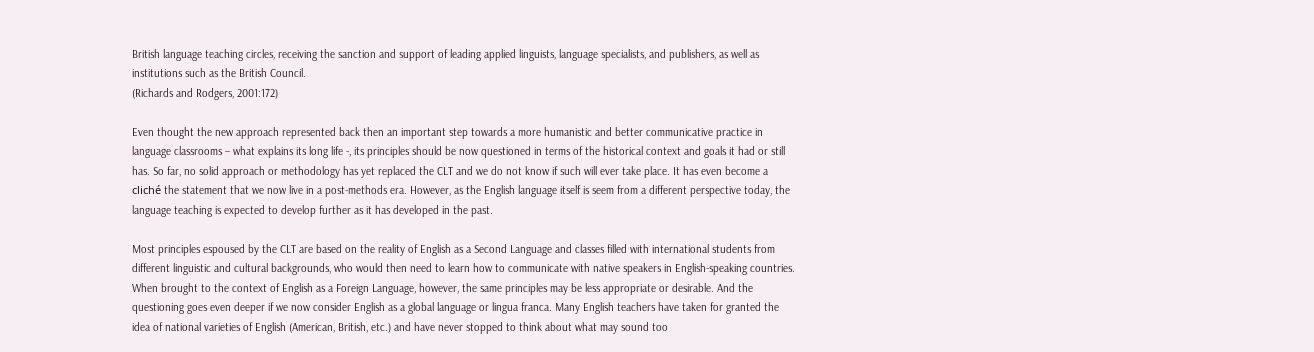British language teaching circles, receiving the sanction and support of leading applied linguists, language specialists, and publishers, as well as institutions such as the British Council.
(Richards and Rodgers, 2001:172)

Even thought the new approach represented back then an important step towards a more humanistic and better communicative practice in language classrooms – what explains its long life -, its principles should be now questioned in terms of the historical context and goals it had or still has. So far, no solid approach or methodology has yet replaced the CLT and we do not know if such will ever take place. It has even become a cliché the statement that we now live in a post-methods era. However, as the English language itself is seem from a different perspective today, the language teaching is expected to develop further as it has developed in the past.

Most principles espoused by the CLT are based on the reality of English as a Second Language and classes filled with international students from different linguistic and cultural backgrounds, who would then need to learn how to communicate with native speakers in English-speaking countries. When brought to the context of English as a Foreign Language, however, the same principles may be less appropriate or desirable. And the questioning goes even deeper if we now consider English as a global language or lingua franca. Many English teachers have taken for granted the idea of national varieties of English (American, British, etc.) and have never stopped to think about what may sound too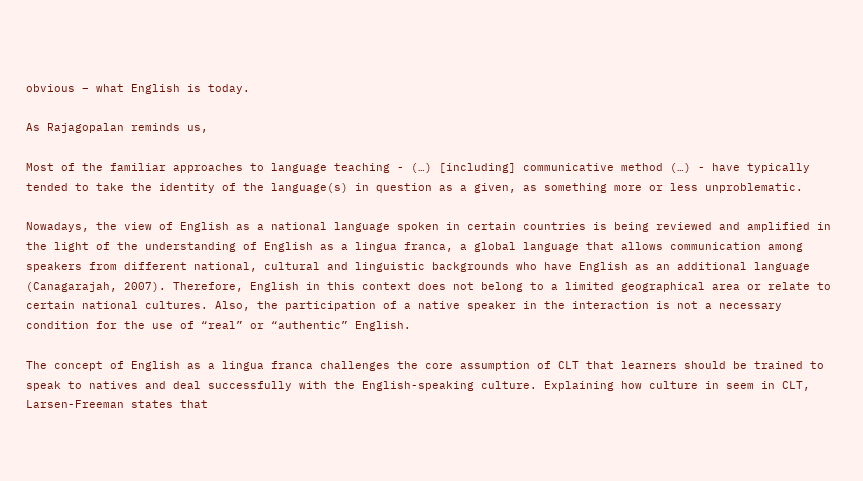obvious – what English is today.

As Rajagopalan reminds us,

Most of the familiar approaches to language teaching - (…) [including] communicative method (…) - have typically tended to take the identity of the language(s) in question as a given, as something more or less unproblematic.

Nowadays, the view of English as a national language spoken in certain countries is being reviewed and amplified in the light of the understanding of English as a lingua franca, a global language that allows communication among speakers from different national, cultural and linguistic backgrounds who have English as an additional language (Canagarajah, 2007). Therefore, English in this context does not belong to a limited geographical area or relate to certain national cultures. Also, the participation of a native speaker in the interaction is not a necessary condition for the use of “real” or “authentic” English.

The concept of English as a lingua franca challenges the core assumption of CLT that learners should be trained to speak to natives and deal successfully with the English-speaking culture. Explaining how culture in seem in CLT, Larsen-Freeman states that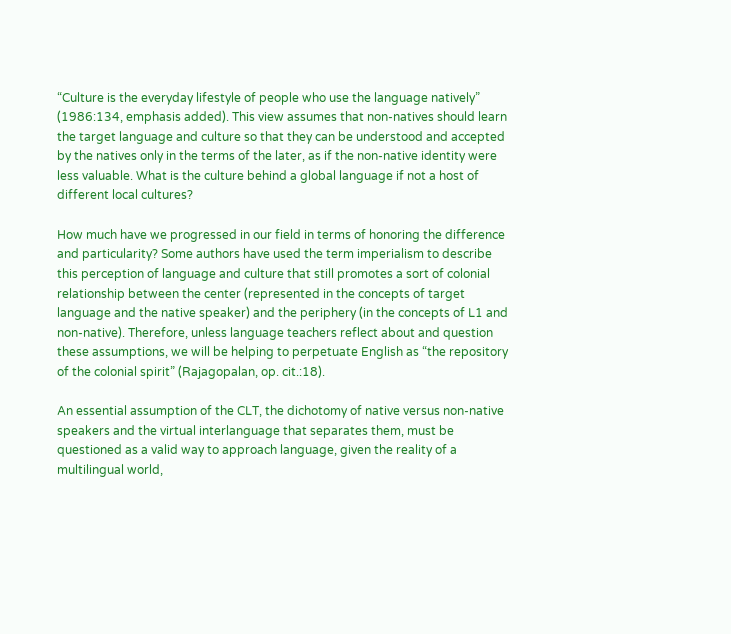“Culture is the everyday lifestyle of people who use the language natively” (1986:134, emphasis added). This view assumes that non-natives should learn the target language and culture so that they can be understood and accepted by the natives only in the terms of the later, as if the non-native identity were less valuable. What is the culture behind a global language if not a host of different local cultures?

How much have we progressed in our field in terms of honoring the difference and particularity? Some authors have used the term imperialism to describe this perception of language and culture that still promotes a sort of colonial relationship between the center (represented in the concepts of target language and the native speaker) and the periphery (in the concepts of L1 and non-native). Therefore, unless language teachers reflect about and question these assumptions, we will be helping to perpetuate English as “the repository of the colonial spirit” (Rajagopalan, op. cit.:18).

An essential assumption of the CLT, the dichotomy of native versus non-native speakers and the virtual interlanguage that separates them, must be questioned as a valid way to approach language, given the reality of a multilingual world,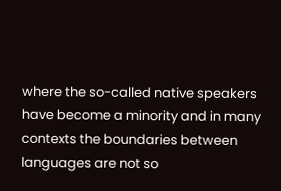where the so-called native speakers have become a minority and in many contexts the boundaries between languages are not so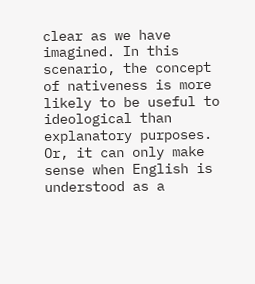clear as we have imagined. In this scenario, the concept of nativeness is more likely to be useful to ideological than explanatory purposes. Or, it can only make sense when English is understood as a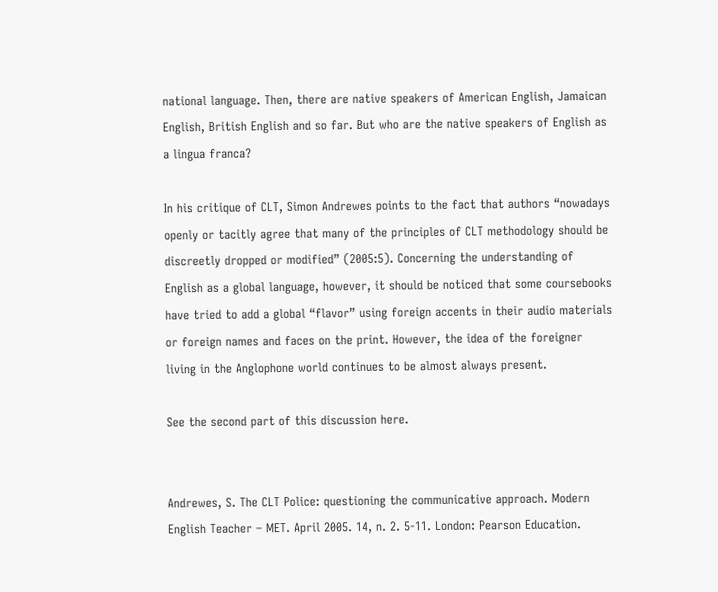national language. Then, there are native speakers of American English, Jamaican English, British English and so far. But who are the native speakers of English as a lingua franca?

In his critique of CLT, Simon Andrewes points to the fact that authors “nowadays openly or tacitly agree that many of the principles of CLT methodology should be discreetly dropped or modified” (2005:5). Concerning the understanding of English as a global language, however, it should be noticed that some coursebooks have tried to add a global “flavor” using foreign accents in their audio materials or foreign names and faces on the print. However, the idea of the foreigner living in the Anglophone world continues to be almost always present.

See the second part of this discussion here.


Andrewes, S. The CLT Police: questioning the communicative approach. Modern English Teacher – MET. April 2005. 14, n. 2. 5-11. London: Pearson Education.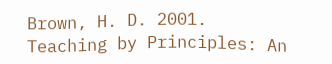Brown, H. D. 2001. Teaching by Principles: An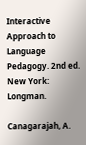Interactive Approach to Language Pedagogy. 2nd ed. New York: Longman.

Canagarajah, A.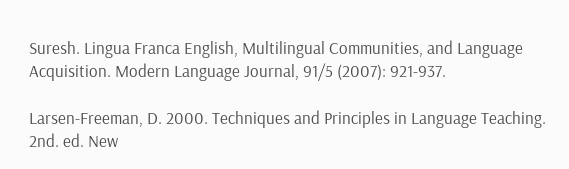Suresh. Lingua Franca English, Multilingual Communities, and Language Acquisition. Modern Language Journal, 91/5 (2007): 921-937.

Larsen-Freeman, D. 2000. Techniques and Principles in Language Teaching. 2nd. ed. New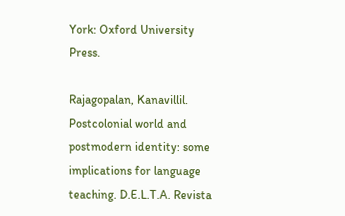York: Oxford University Press.

Rajagopalan, Kanavillil. Postcolonial world and postmodern identity: some implications for language teaching. D.E.L.T.A. Revista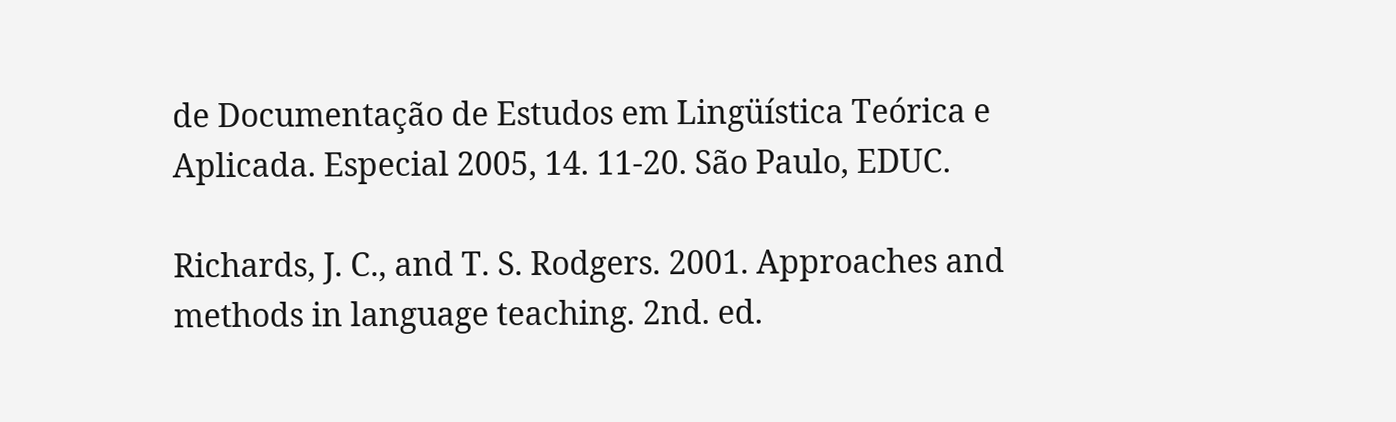de Documentação de Estudos em Lingüística Teórica e Aplicada. Especial 2005, 14. 11-20. São Paulo, EDUC.

Richards, J. C., and T. S. Rodgers. 2001. Approaches and methods in language teaching. 2nd. ed.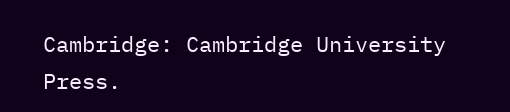Cambridge: Cambridge University Press.